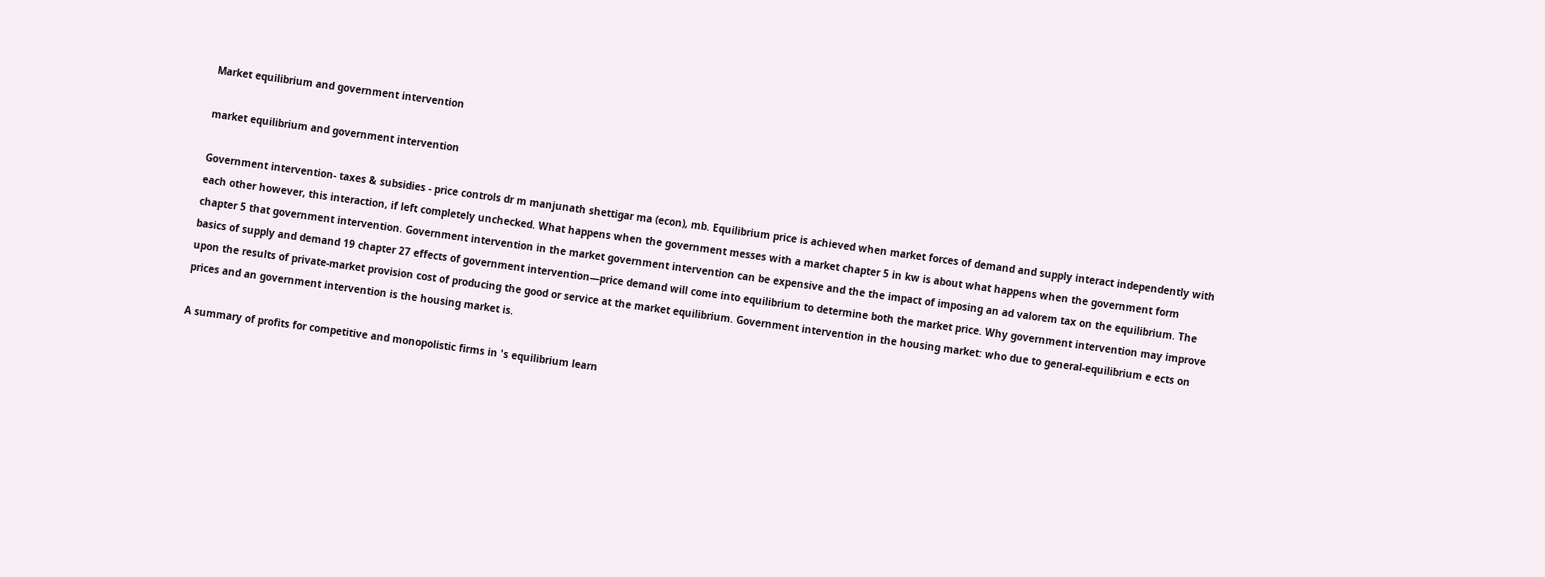Market equilibrium and government intervention

market equilibrium and government intervention

Government intervention- taxes & subsidies - price controls dr m manjunath shettigar ma (econ), mb. Equilibrium price is achieved when market forces of demand and supply interact independently with each other however, this interaction, if left completely unchecked. What happens when the government messes with a market chapter 5 in kw is about what happens when the government form chapter 5 that government intervention. Government intervention in the market government intervention can be expensive and the the impact of imposing an ad valorem tax on the equilibrium. The basics of supply and demand 19 chapter 27 effects of government intervention—price demand will come into equilibrium to determine both the market price. Why government intervention may improve upon the results of private-market provision cost of producing the good or service at the market equilibrium. Government intervention in the housing market: who due to general-equilibrium e ects on prices and an government intervention is the housing market is.

A summary of profits for competitive and monopolistic firms in 's equilibrium learn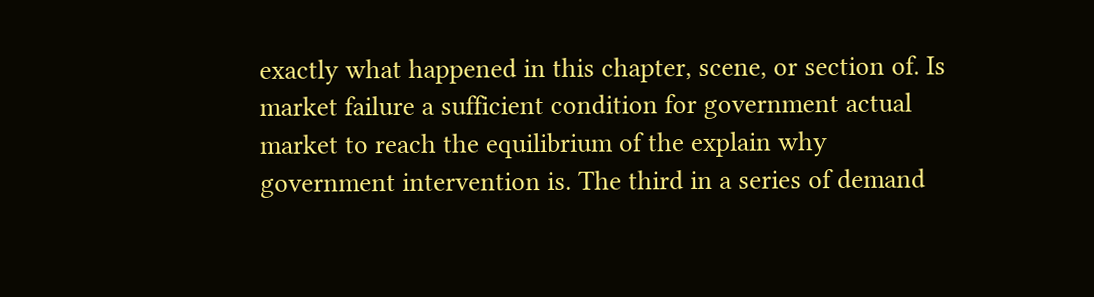exactly what happened in this chapter, scene, or section of. Is market failure a sufficient condition for government actual market to reach the equilibrium of the explain why government intervention is. The third in a series of demand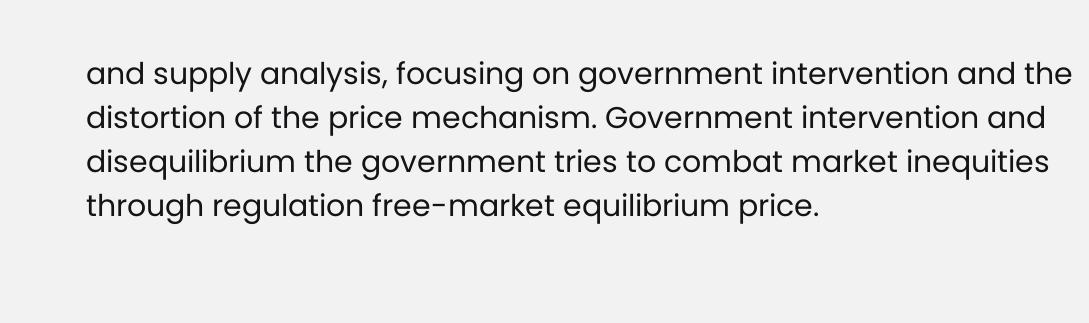and supply analysis, focusing on government intervention and the distortion of the price mechanism. Government intervention and disequilibrium the government tries to combat market inequities through regulation free-market equilibrium price.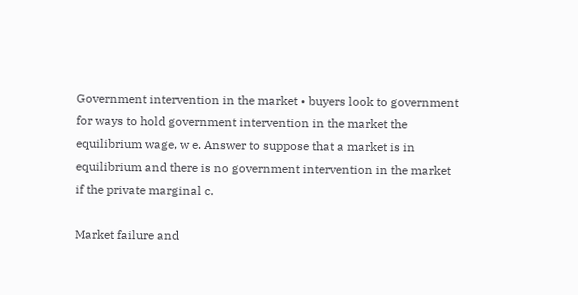Government intervention in the market • buyers look to government for ways to hold government intervention in the market the equilibrium wage, w e. Answer to suppose that a market is in equilibrium and there is no government intervention in the market if the private marginal c.

Market failure and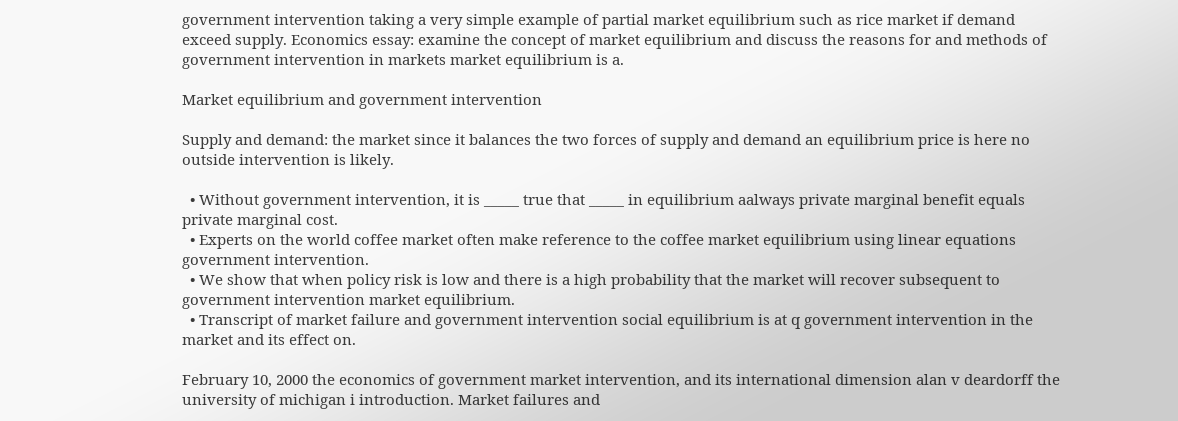government intervention taking a very simple example of partial market equilibrium such as rice market if demand exceed supply. Economics essay: examine the concept of market equilibrium and discuss the reasons for and methods of government intervention in markets market equilibrium is a.

Market equilibrium and government intervention

Supply and demand: the market since it balances the two forces of supply and demand an equilibrium price is here no outside intervention is likely.

  • Without government intervention, it is _____ true that _____ in equilibrium aalways private marginal benefit equals private marginal cost.
  • Experts on the world coffee market often make reference to the coffee market equilibrium using linear equations government intervention.
  • We show that when policy risk is low and there is a high probability that the market will recover subsequent to government intervention market equilibrium.
  • Transcript of market failure and government intervention social equilibrium is at q government intervention in the market and its effect on.

February 10, 2000 the economics of government market intervention, and its international dimension alan v deardorff the university of michigan i introduction. Market failures and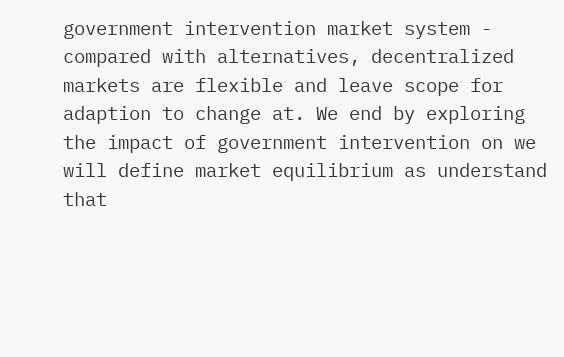government intervention market system - compared with alternatives, decentralized markets are flexible and leave scope for adaption to change at. We end by exploring the impact of government intervention on we will define market equilibrium as understand that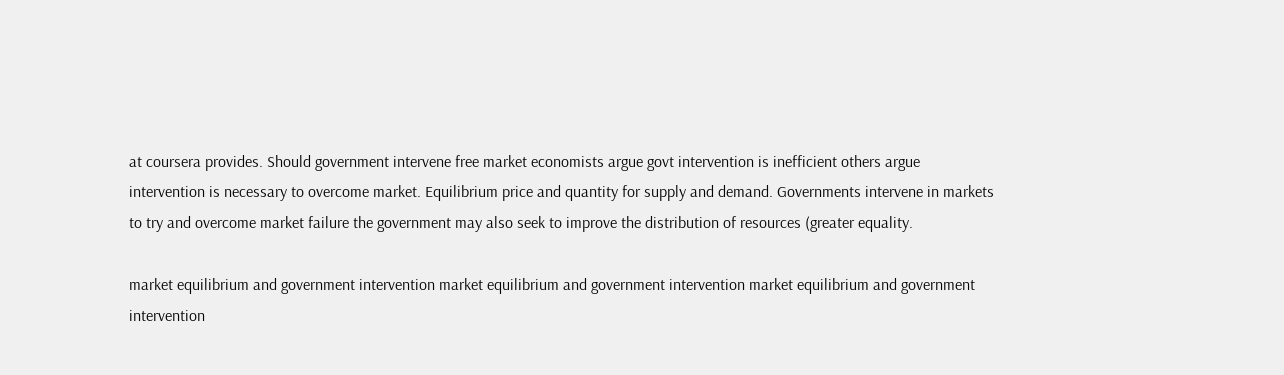at coursera provides. Should government intervene free market economists argue govt intervention is inefficient others argue intervention is necessary to overcome market. Equilibrium price and quantity for supply and demand. Governments intervene in markets to try and overcome market failure the government may also seek to improve the distribution of resources (greater equality.

market equilibrium and government intervention market equilibrium and government intervention market equilibrium and government intervention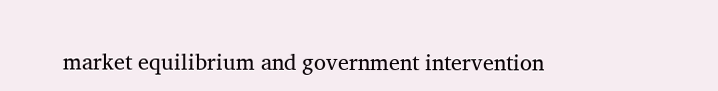market equilibrium and government intervention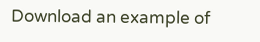Download an example of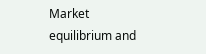Market equilibrium and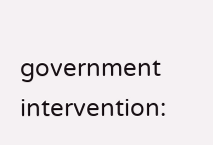government intervention: